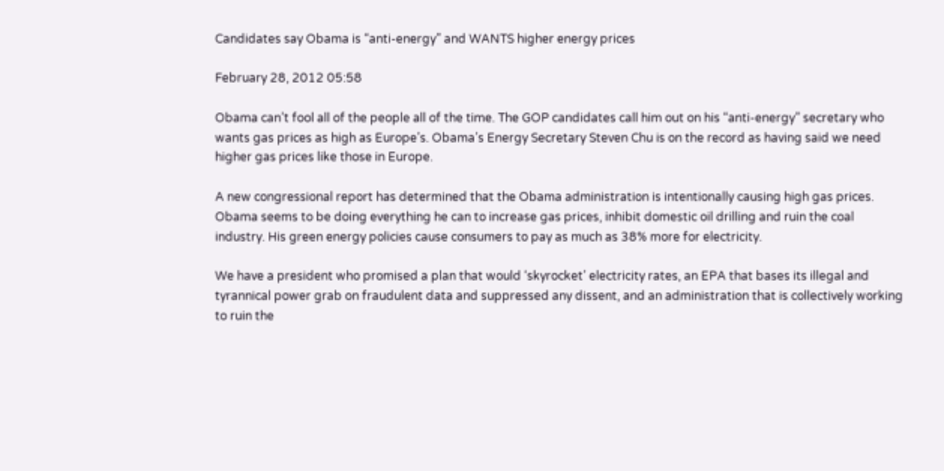Candidates say Obama is “anti-energy” and WANTS higher energy prices

February 28, 2012 05:58

Obama can’t fool all of the people all of the time. The GOP candidates call him out on his “anti-energy” secretary who wants gas prices as high as Europe’s. Obama’s Energy Secretary Steven Chu is on the record as having said we need higher gas prices like those in Europe.

A new congressional report has determined that the Obama administration is intentionally causing high gas prices. Obama seems to be doing everything he can to increase gas prices, inhibit domestic oil drilling and ruin the coal industry. His green energy policies cause consumers to pay as much as 38% more for electricity.

We have a president who promised a plan that would ‘skyrocket’ electricity rates, an EPA that bases its illegal and tyrannical power grab on fraudulent data and suppressed any dissent, and an administration that is collectively working to ruin the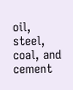oil, steel, coal, and cement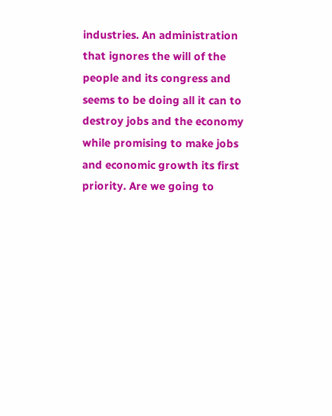industries. An administration that ignores the will of the people and its congress and seems to be doing all it can to destroy jobs and the economy while promising to make jobs and economic growth its first priority. Are we going to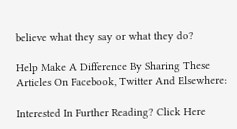believe what they say or what they do?

Help Make A Difference By Sharing These Articles On Facebook, Twitter And Elsewhere:

Interested In Further Reading? Click Here